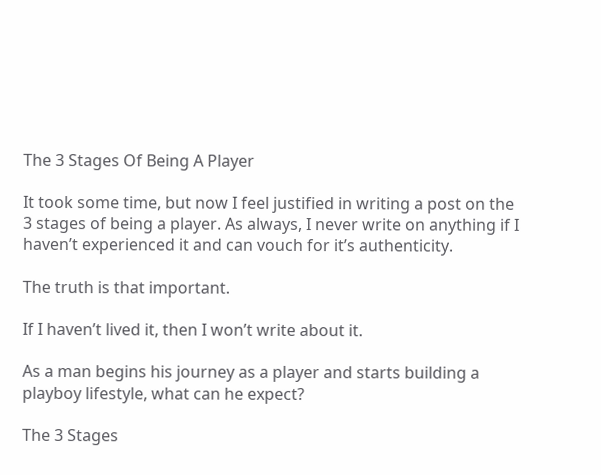The 3 Stages Of Being A Player

It took some time, but now I feel justified in writing a post on the 3 stages of being a player. As always, I never write on anything if I haven’t experienced it and can vouch for it’s authenticity.

The truth is that important.

If I haven’t lived it, then I won’t write about it.

As a man begins his journey as a player and starts building a playboy lifestyle, what can he expect?

The 3 Stages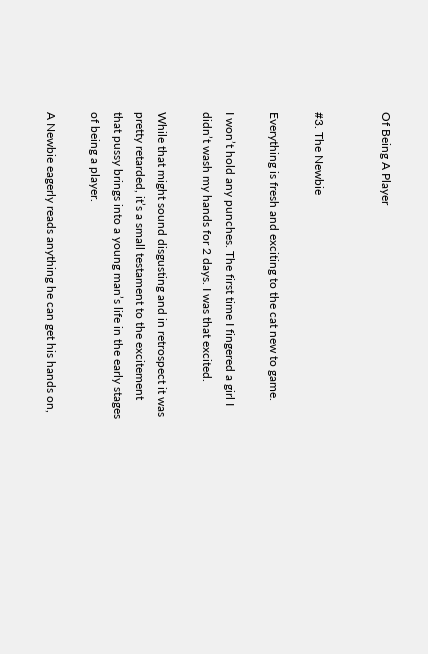Of Being A Player


#3. The Newbie

Everything is fresh and exciting to the cat new to game.

I won’t hold any punches. The first time I fingered a girl I didn’t wash my hands for 2 days. I was that excited.

While that might sound disgusting and in retrospect it was pretty retarded, it’s a small testament to the excitement that pussy brings into a young man’s life in the early stages of being a player.

A Newbie eagerly reads anything he can get his hands on,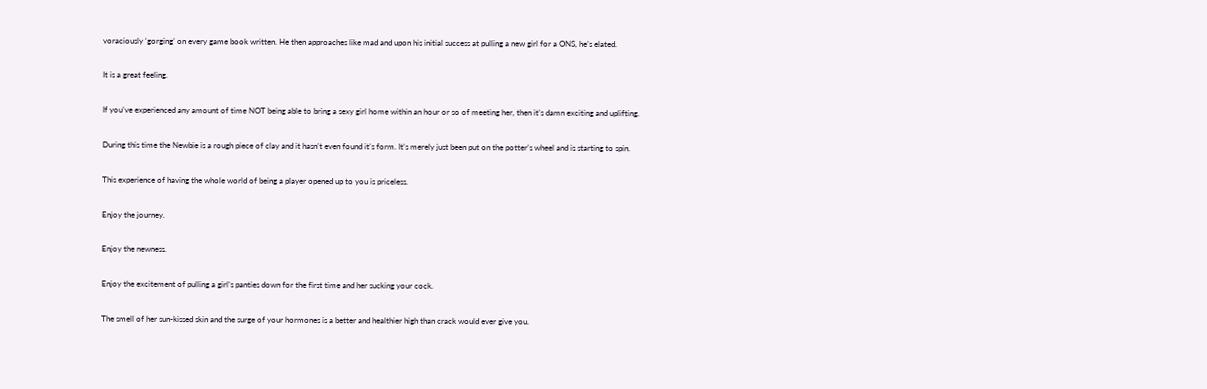voraciously ‘gorging’ on every game book written. He then approaches like mad and upon his initial success at pulling a new girl for a ONS, he’s elated.

It is a great feeling.

If you’ve experienced any amount of time NOT being able to bring a sexy girl home within an hour or so of meeting her, then it’s damn exciting and uplifting.

During this time the Newbie is a rough piece of clay and it hasn’t even found it’s form. It’s merely just been put on the potter’s wheel and is starting to spin.

This experience of having the whole world of being a player opened up to you is priceless.

Enjoy the journey.

Enjoy the newness.

Enjoy the excitement of pulling a girl’s panties down for the first time and her sucking your cock.

The smell of her sun-kissed skin and the surge of your hormones is a better and healthier high than crack would ever give you.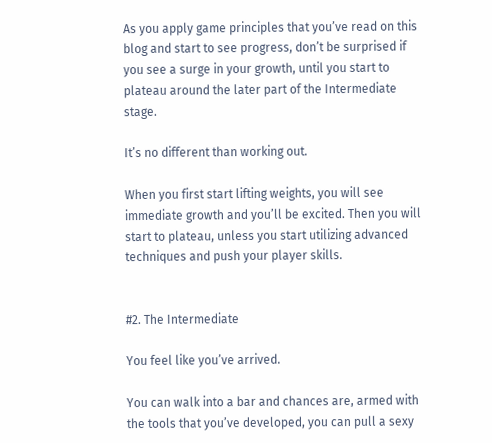As you apply game principles that you’ve read on this blog and start to see progress, don’t be surprised if you see a surge in your growth, until you start to plateau around the later part of the Intermediate stage.

It’s no different than working out.

When you first start lifting weights, you will see immediate growth and you’ll be excited. Then you will start to plateau, unless you start utilizing advanced techniques and push your player skills.


#2. The Intermediate

You feel like you’ve arrived.

You can walk into a bar and chances are, armed with the tools that you’ve developed, you can pull a sexy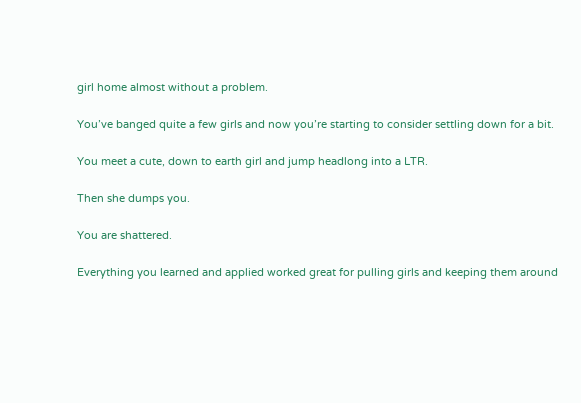girl home almost without a problem.

You’ve banged quite a few girls and now you’re starting to consider settling down for a bit.

You meet a cute, down to earth girl and jump headlong into a LTR.

Then she dumps you.

You are shattered.

Everything you learned and applied worked great for pulling girls and keeping them around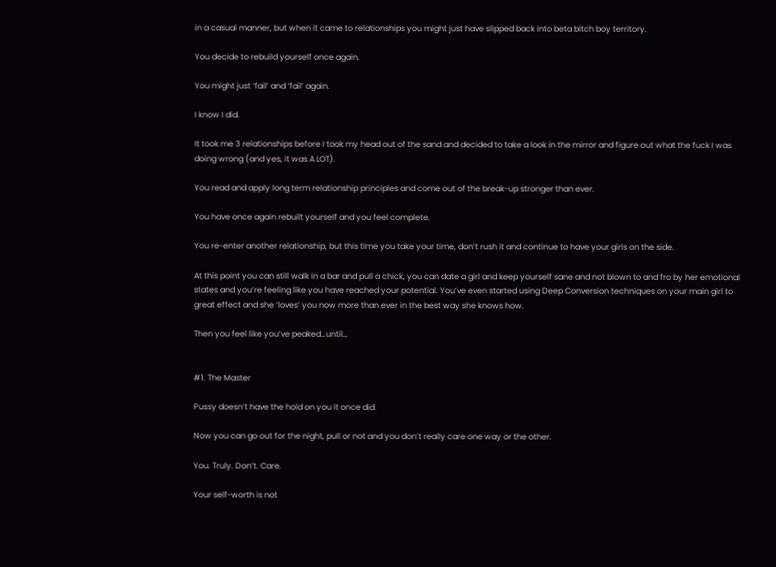in a casual manner, but when it came to relationships you might just have slipped back into beta bitch boy territory.

You decide to rebuild yourself once again.

You might just ‘fail’ and ‘fail’ again.

I know I did.

It took me 3 relationships before I took my head out of the sand and decided to take a look in the mirror and figure out what the fuck I was doing wrong (and yes, it was A LOT).

You read and apply long term relationship principles and come out of the break-up stronger than ever.

You have once again rebuilt yourself and you feel complete.

You re-enter another relationship, but this time you take your time, don’t rush it and continue to have your girls on the side.

At this point you can still walk in a bar and pull a chick, you can date a girl and keep yourself sane and not blown to and fro by her emotional states and you’re feeling like you have reached your potential. You’ve even started using Deep Conversion techniques on your main girl to great effect and she ‘loves’ you now more than ever in the best way she knows how.

Then you feel like you’ve peaked…until…


#1. The Master

Pussy doesn’t have the hold on you it once did.

Now you can go out for the night, pull or not and you don’t really care one way or the other.

You. Truly. Don’t. Care.

Your self-worth is not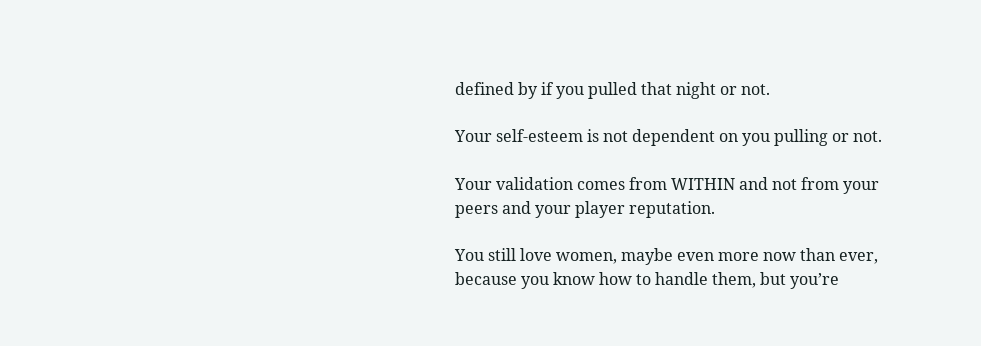defined by if you pulled that night or not.

Your self-esteem is not dependent on you pulling or not.

Your validation comes from WITHIN and not from your peers and your player reputation.

You still love women, maybe even more now than ever, because you know how to handle them, but you’re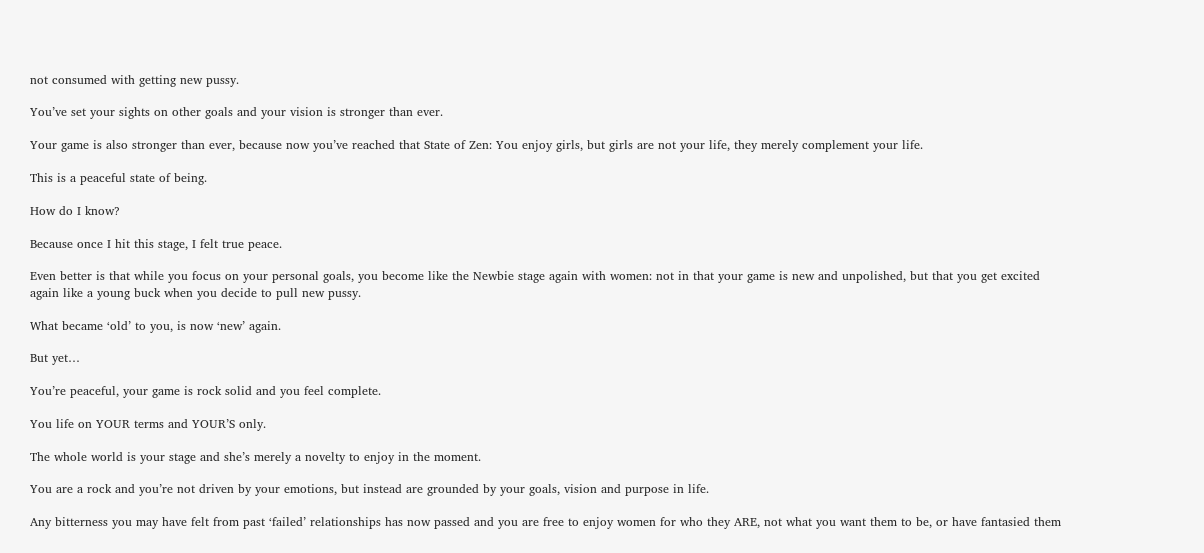not consumed with getting new pussy.

You’ve set your sights on other goals and your vision is stronger than ever.

Your game is also stronger than ever, because now you’ve reached that State of Zen: You enjoy girls, but girls are not your life, they merely complement your life.

This is a peaceful state of being.

How do I know?

Because once I hit this stage, I felt true peace.

Even better is that while you focus on your personal goals, you become like the Newbie stage again with women: not in that your game is new and unpolished, but that you get excited again like a young buck when you decide to pull new pussy.

What became ‘old’ to you, is now ‘new’ again.

But yet…

You’re peaceful, your game is rock solid and you feel complete.

You life on YOUR terms and YOUR’S only.

The whole world is your stage and she’s merely a novelty to enjoy in the moment.

You are a rock and you’re not driven by your emotions, but instead are grounded by your goals, vision and purpose in life.

Any bitterness you may have felt from past ‘failed’ relationships has now passed and you are free to enjoy women for who they ARE, not what you want them to be, or have fantasied them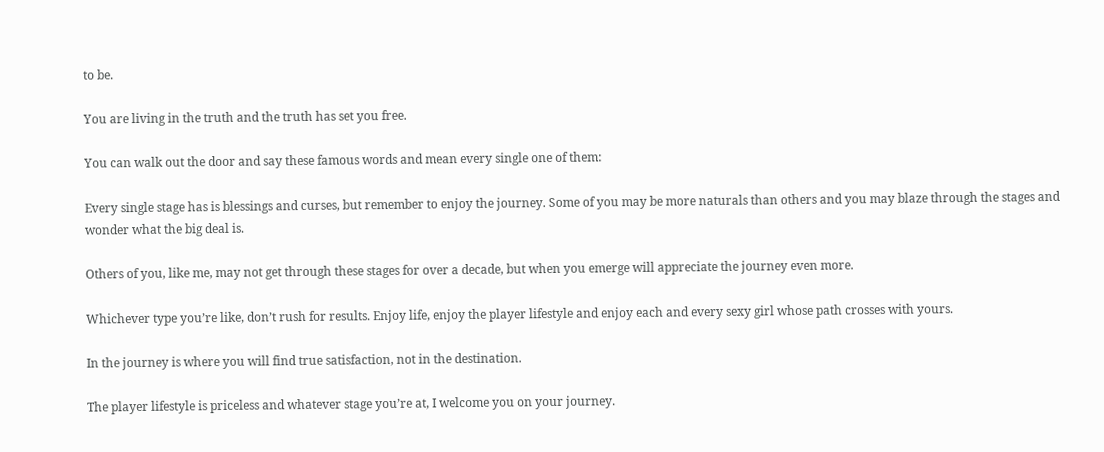to be.

You are living in the truth and the truth has set you free.

You can walk out the door and say these famous words and mean every single one of them:

Every single stage has is blessings and curses, but remember to enjoy the journey. Some of you may be more naturals than others and you may blaze through the stages and wonder what the big deal is.

Others of you, like me, may not get through these stages for over a decade, but when you emerge will appreciate the journey even more.

Whichever type you’re like, don’t rush for results. Enjoy life, enjoy the player lifestyle and enjoy each and every sexy girl whose path crosses with yours.

In the journey is where you will find true satisfaction, not in the destination.

The player lifestyle is priceless and whatever stage you’re at, I welcome you on your journey.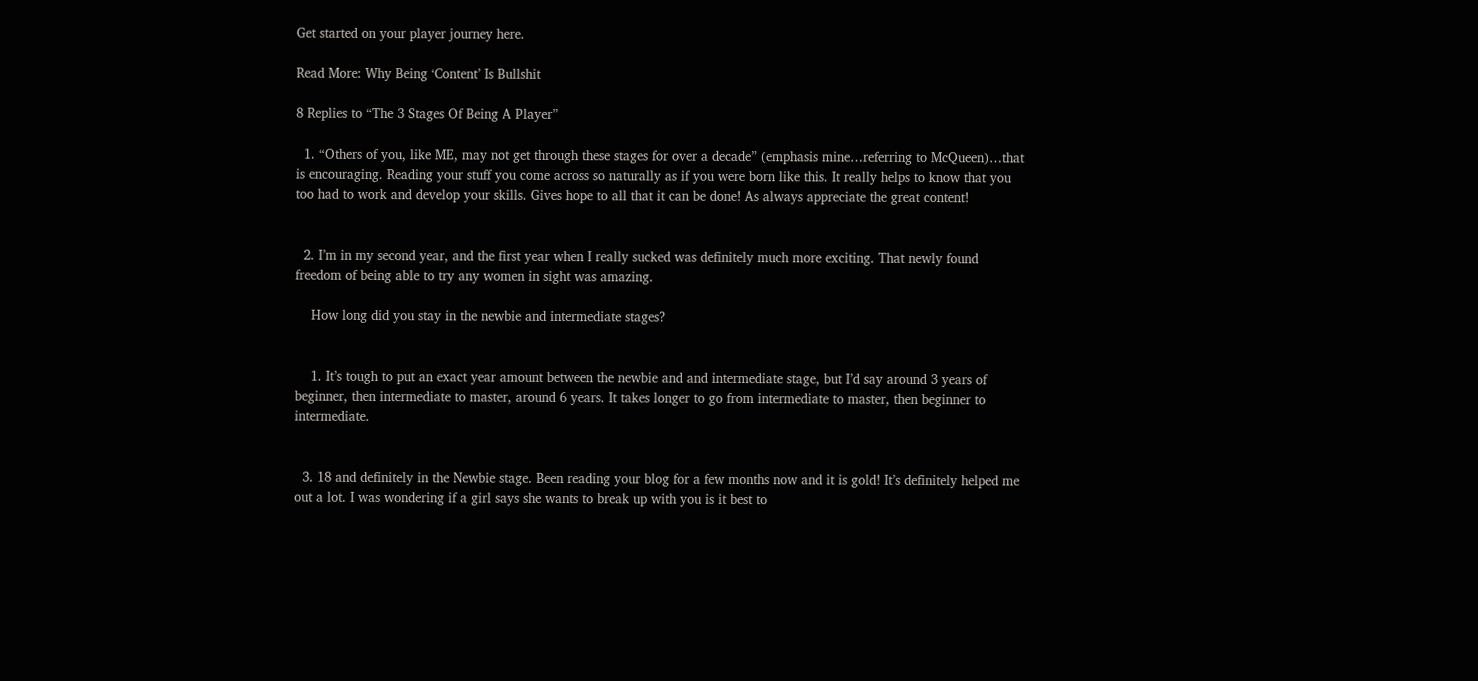Get started on your player journey here.

Read More: Why Being ‘Content’ Is Bullshit

8 Replies to “The 3 Stages Of Being A Player”

  1. “Others of you, like ME, may not get through these stages for over a decade” (emphasis mine…referring to McQueen)…that is encouraging. Reading your stuff you come across so naturally as if you were born like this. It really helps to know that you too had to work and develop your skills. Gives hope to all that it can be done! As always appreciate the great content!


  2. I’m in my second year, and the first year when I really sucked was definitely much more exciting. That newly found freedom of being able to try any women in sight was amazing.

    How long did you stay in the newbie and intermediate stages?


    1. It’s tough to put an exact year amount between the newbie and and intermediate stage, but I’d say around 3 years of beginner, then intermediate to master, around 6 years. It takes longer to go from intermediate to master, then beginner to intermediate.


  3. 18 and definitely in the Newbie stage. Been reading your blog for a few months now and it is gold! It’s definitely helped me out a lot. I was wondering if a girl says she wants to break up with you is it best to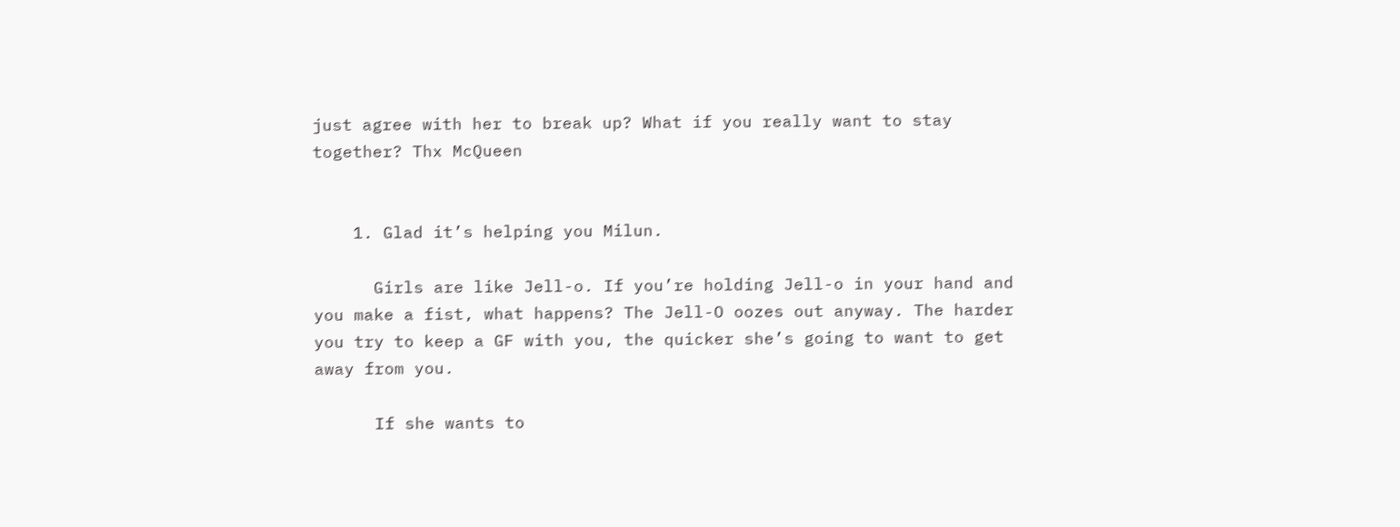just agree with her to break up? What if you really want to stay together? Thx McQueen


    1. Glad it’s helping you Milun.

      Girls are like Jell-o. If you’re holding Jell-o in your hand and you make a fist, what happens? The Jell-O oozes out anyway. The harder you try to keep a GF with you, the quicker she’s going to want to get away from you.

      If she wants to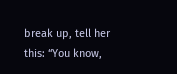break up, tell her this: “You know,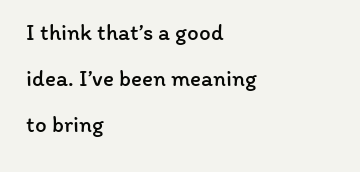I think that’s a good idea. I’ve been meaning to bring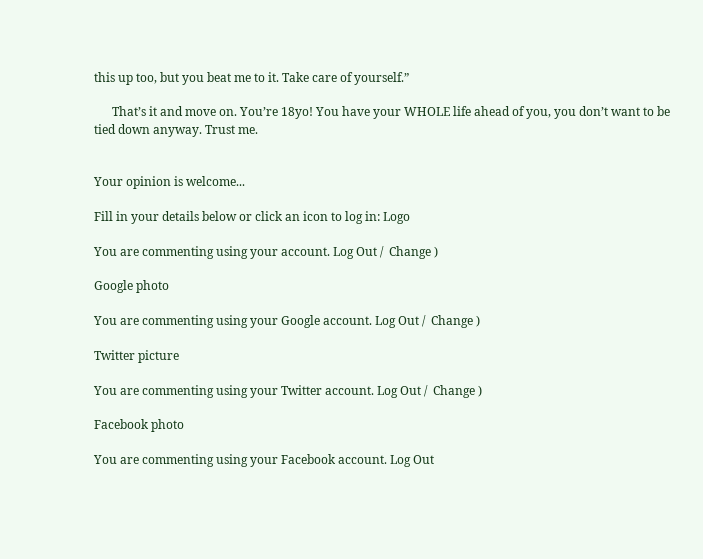this up too, but you beat me to it. Take care of yourself.”

      That’s it and move on. You’re 18yo! You have your WHOLE life ahead of you, you don’t want to be tied down anyway. Trust me.


Your opinion is welcome...

Fill in your details below or click an icon to log in: Logo

You are commenting using your account. Log Out /  Change )

Google photo

You are commenting using your Google account. Log Out /  Change )

Twitter picture

You are commenting using your Twitter account. Log Out /  Change )

Facebook photo

You are commenting using your Facebook account. Log Out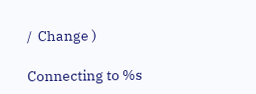/  Change )

Connecting to %s